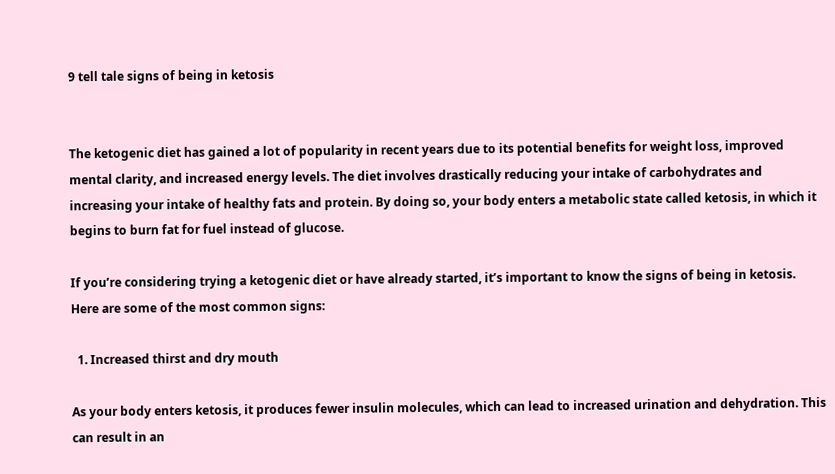9 tell tale signs of being in ketosis


The ketogenic diet has gained a lot of popularity in recent years due to its potential benefits for weight loss, improved mental clarity, and increased energy levels. The diet involves drastically reducing your intake of carbohydrates and increasing your intake of healthy fats and protein. By doing so, your body enters a metabolic state called ketosis, in which it begins to burn fat for fuel instead of glucose.

If you’re considering trying a ketogenic diet or have already started, it’s important to know the signs of being in ketosis. Here are some of the most common signs:

  1. Increased thirst and dry mouth

As your body enters ketosis, it produces fewer insulin molecules, which can lead to increased urination and dehydration. This can result in an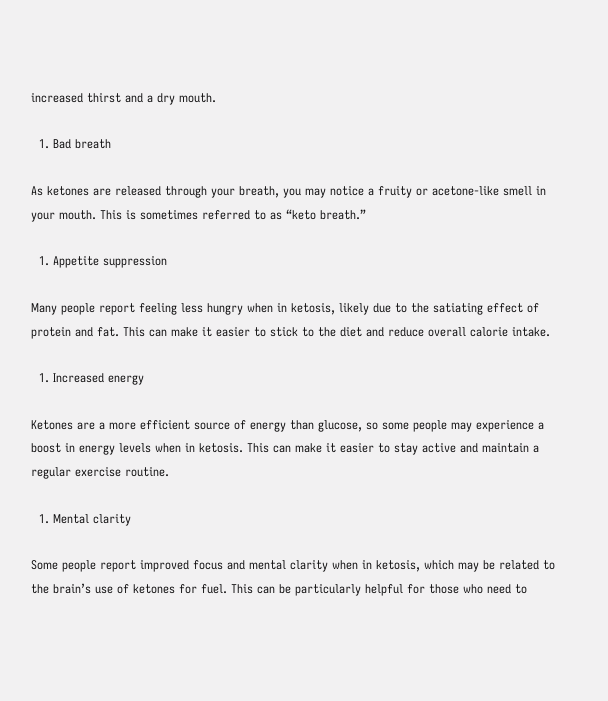increased thirst and a dry mouth.

  1. Bad breath

As ketones are released through your breath, you may notice a fruity or acetone-like smell in your mouth. This is sometimes referred to as “keto breath.”

  1. Appetite suppression

Many people report feeling less hungry when in ketosis, likely due to the satiating effect of protein and fat. This can make it easier to stick to the diet and reduce overall calorie intake.

  1. Increased energy

Ketones are a more efficient source of energy than glucose, so some people may experience a boost in energy levels when in ketosis. This can make it easier to stay active and maintain a regular exercise routine.

  1. Mental clarity

Some people report improved focus and mental clarity when in ketosis, which may be related to the brain’s use of ketones for fuel. This can be particularly helpful for those who need to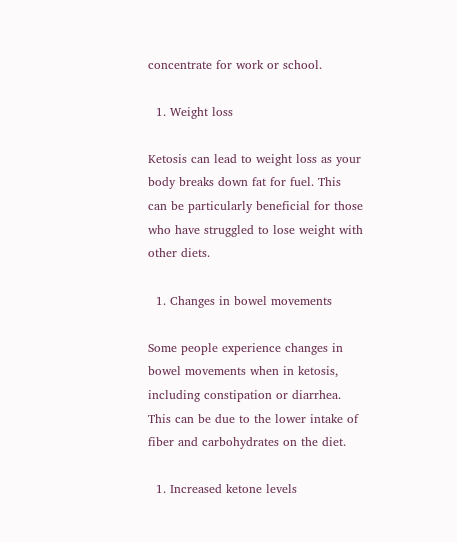concentrate for work or school.

  1. Weight loss

Ketosis can lead to weight loss as your body breaks down fat for fuel. This can be particularly beneficial for those who have struggled to lose weight with other diets.

  1. Changes in bowel movements

Some people experience changes in bowel movements when in ketosis, including constipation or diarrhea. This can be due to the lower intake of fiber and carbohydrates on the diet.

  1. Increased ketone levels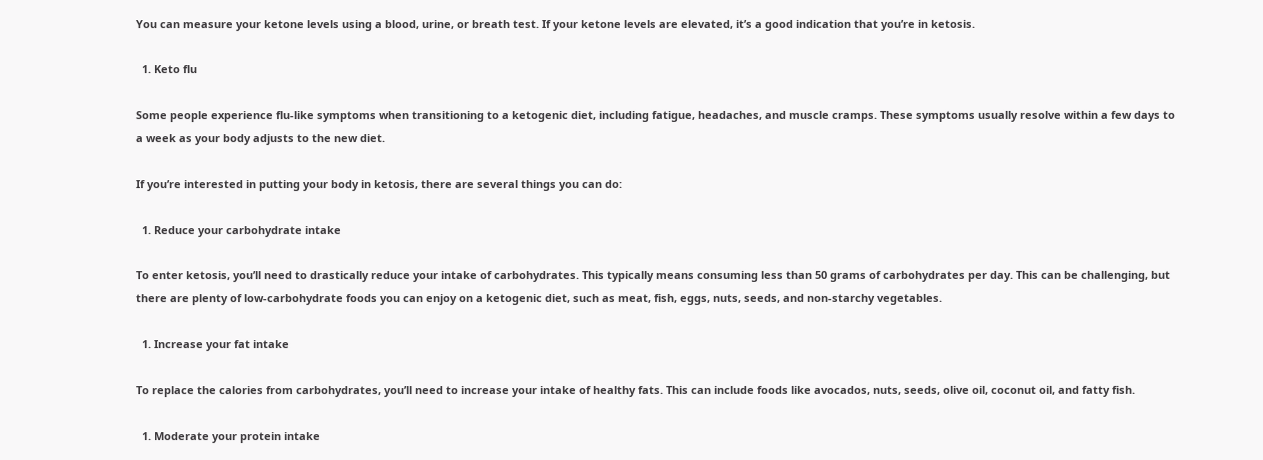You can measure your ketone levels using a blood, urine, or breath test. If your ketone levels are elevated, it’s a good indication that you’re in ketosis.

  1. Keto flu

Some people experience flu-like symptoms when transitioning to a ketogenic diet, including fatigue, headaches, and muscle cramps. These symptoms usually resolve within a few days to a week as your body adjusts to the new diet.

If you’re interested in putting your body in ketosis, there are several things you can do:

  1. Reduce your carbohydrate intake

To enter ketosis, you’ll need to drastically reduce your intake of carbohydrates. This typically means consuming less than 50 grams of carbohydrates per day. This can be challenging, but there are plenty of low-carbohydrate foods you can enjoy on a ketogenic diet, such as meat, fish, eggs, nuts, seeds, and non-starchy vegetables.

  1. Increase your fat intake

To replace the calories from carbohydrates, you’ll need to increase your intake of healthy fats. This can include foods like avocados, nuts, seeds, olive oil, coconut oil, and fatty fish.

  1. Moderate your protein intake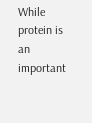While protein is an important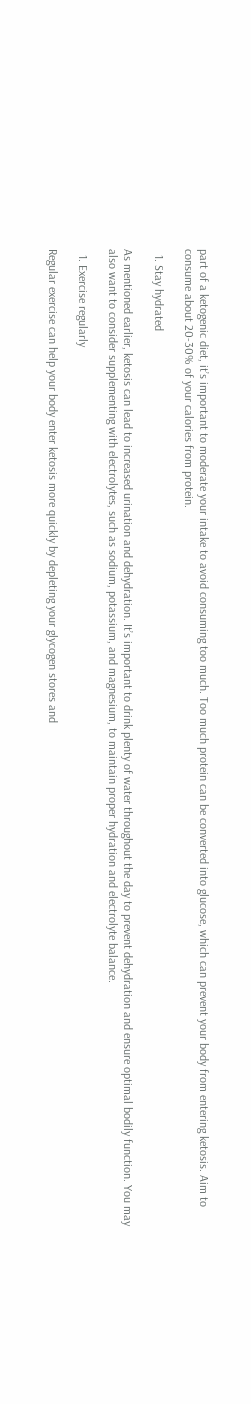part of a ketogenic diet, it’s important to moderate your intake to avoid consuming too much. Too much protein can be converted into glucose, which can prevent your body from entering ketosis. Aim to consume about 20-30% of your calories from protein.

  1. Stay hydrated

As mentioned earlier, ketosis can lead to increased urination and dehydration. It’s important to drink plenty of water throughout the day to prevent dehydration and ensure optimal bodily function. You may also want to consider supplementing with electrolytes, such as sodium, potassium, and magnesium, to maintain proper hydration and electrolyte balance.

  1. Exercise regularly

Regular exercise can help your body enter ketosis more quickly by depleting your glycogen stores and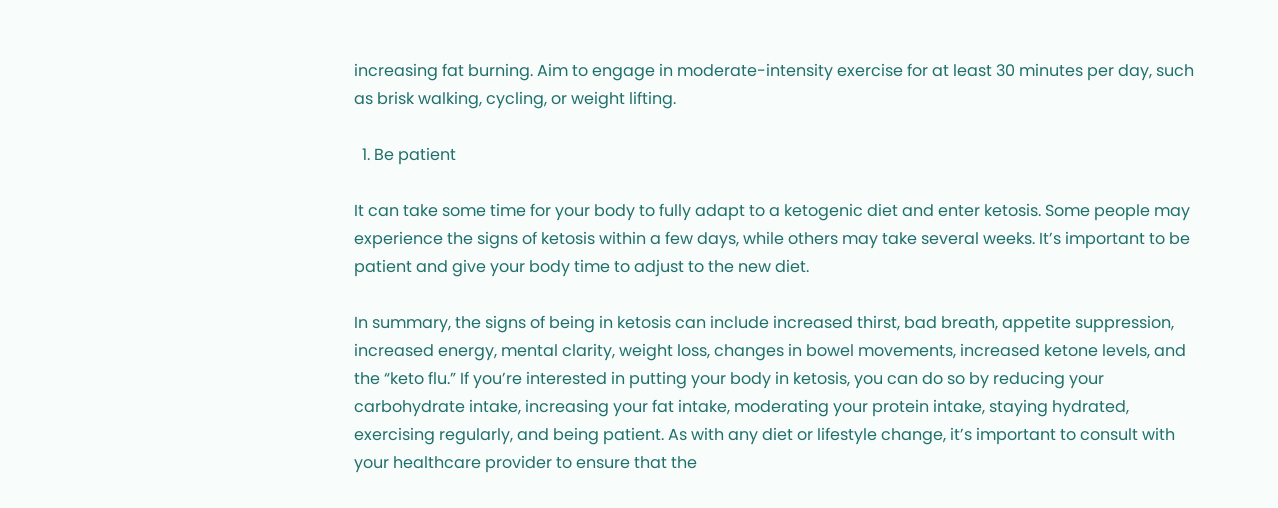increasing fat burning. Aim to engage in moderate-intensity exercise for at least 30 minutes per day, such as brisk walking, cycling, or weight lifting.

  1. Be patient

It can take some time for your body to fully adapt to a ketogenic diet and enter ketosis. Some people may experience the signs of ketosis within a few days, while others may take several weeks. It’s important to be patient and give your body time to adjust to the new diet.

In summary, the signs of being in ketosis can include increased thirst, bad breath, appetite suppression, increased energy, mental clarity, weight loss, changes in bowel movements, increased ketone levels, and the “keto flu.” If you’re interested in putting your body in ketosis, you can do so by reducing your carbohydrate intake, increasing your fat intake, moderating your protein intake, staying hydrated, exercising regularly, and being patient. As with any diet or lifestyle change, it’s important to consult with your healthcare provider to ensure that the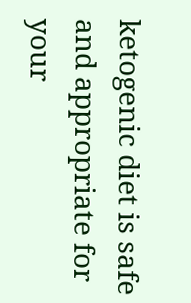ketogenic diet is safe and appropriate for your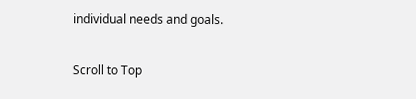individual needs and goals.

Scroll to Top